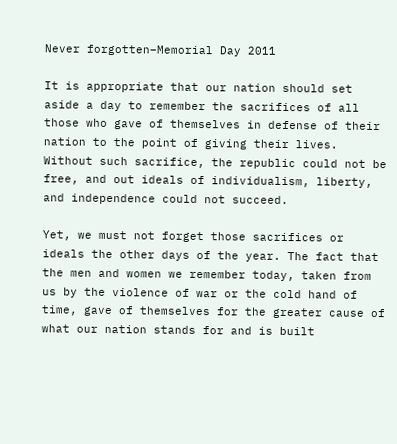Never forgotten–Memorial Day 2011

It is appropriate that our nation should set aside a day to remember the sacrifices of all those who gave of themselves in defense of their nation to the point of giving their lives. Without such sacrifice, the republic could not be free, and out ideals of individualism, liberty, and independence could not succeed.

Yet, we must not forget those sacrifices or ideals the other days of the year. The fact that the men and women we remember today, taken from us by the violence of war or the cold hand of time, gave of themselves for the greater cause of what our nation stands for and is built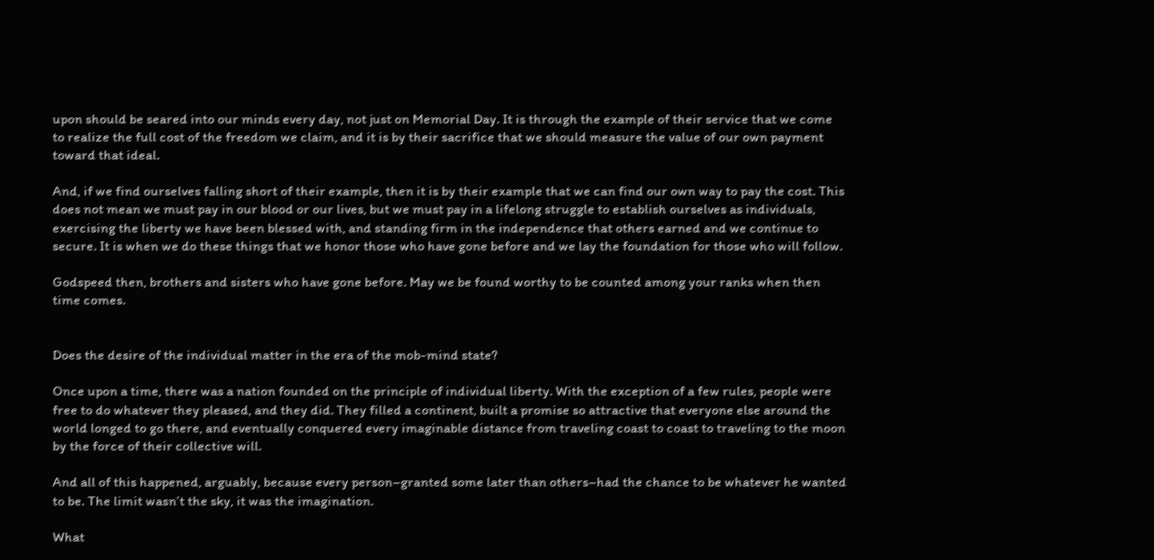upon should be seared into our minds every day, not just on Memorial Day. It is through the example of their service that we come to realize the full cost of the freedom we claim, and it is by their sacrifice that we should measure the value of our own payment toward that ideal.

And, if we find ourselves falling short of their example, then it is by their example that we can find our own way to pay the cost. This does not mean we must pay in our blood or our lives, but we must pay in a lifelong struggle to establish ourselves as individuals, exercising the liberty we have been blessed with, and standing firm in the independence that others earned and we continue to secure. It is when we do these things that we honor those who have gone before and we lay the foundation for those who will follow.

Godspeed then, brothers and sisters who have gone before. May we be found worthy to be counted among your ranks when then time comes.


Does the desire of the individual matter in the era of the mob-mind state?

Once upon a time, there was a nation founded on the principle of individual liberty. With the exception of a few rules, people were free to do whatever they pleased, and they did. They filled a continent, built a promise so attractive that everyone else around the world longed to go there, and eventually conquered every imaginable distance from traveling coast to coast to traveling to the moon by the force of their collective will.

And all of this happened, arguably, because every person–granted some later than others–had the chance to be whatever he wanted to be. The limit wasn’t the sky, it was the imagination.

What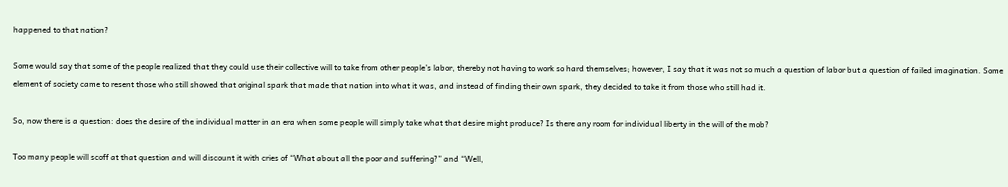happened to that nation?

Some would say that some of the people realized that they could use their collective will to take from other people’s labor, thereby not having to work so hard themselves; however, I say that it was not so much a question of labor but a question of failed imagination. Some element of society came to resent those who still showed that original spark that made that nation into what it was, and instead of finding their own spark, they decided to take it from those who still had it.

So, now there is a question: does the desire of the individual matter in an era when some people will simply take what that desire might produce? Is there any room for individual liberty in the will of the mob?

Too many people will scoff at that question and will discount it with cries of “What about all the poor and suffering?” and “Well,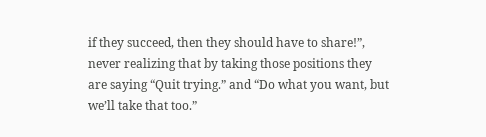if they succeed, then they should have to share!”, never realizing that by taking those positions they are saying “Quit trying.” and “Do what you want, but we’ll take that too.”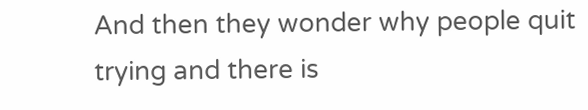And then they wonder why people quit trying and there is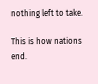nothing left to take.

This is how nations end.